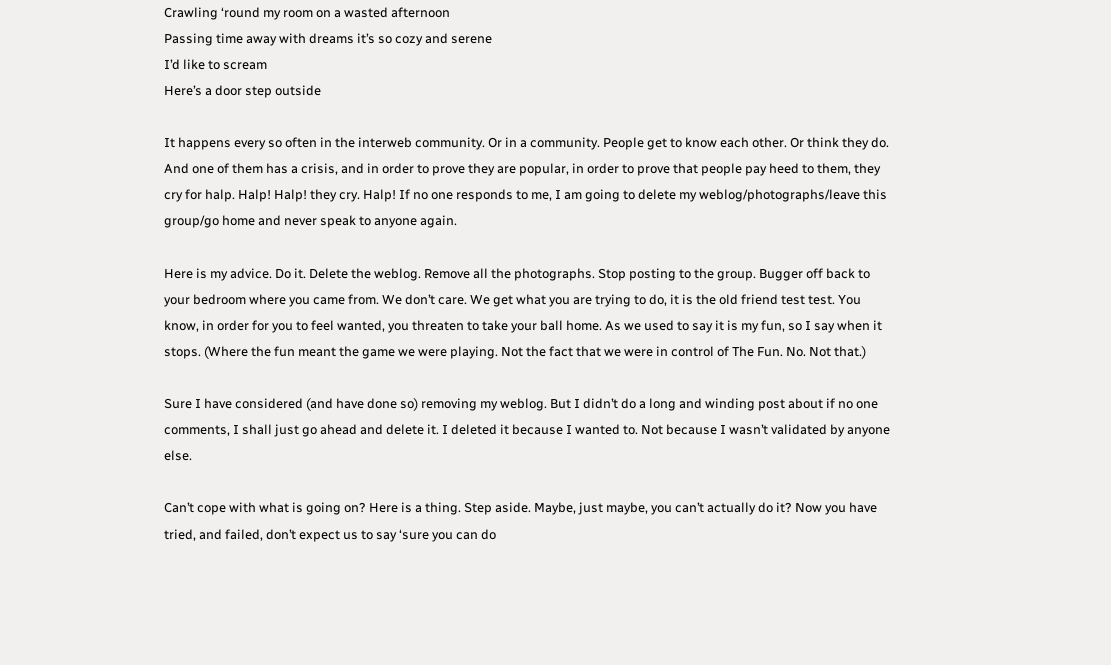Crawling ‘round my room on a wasted afternoon
Passing time away with dreams it’s so cozy and serene
I’d like to scream
Here’s a door step outside

It happens every so often in the interweb community. Or in a community. People get to know each other. Or think they do. And one of them has a crisis, and in order to prove they are popular, in order to prove that people pay heed to them, they cry for halp. Halp! Halp! they cry. Halp! If no one responds to me, I am going to delete my weblog/photographs/leave this group/go home and never speak to anyone again.

Here is my advice. Do it. Delete the weblog. Remove all the photographs. Stop posting to the group. Bugger off back to your bedroom where you came from. We don’t care. We get what you are trying to do, it is the old friend test test. You know, in order for you to feel wanted, you threaten to take your ball home. As we used to say it is my fun, so I say when it stops. (Where the fun meant the game we were playing. Not the fact that we were in control of The Fun. No. Not that.)

Sure I have considered (and have done so) removing my weblog. But I didn’t do a long and winding post about if no one comments, I shall just go ahead and delete it. I deleted it because I wanted to. Not because I wasn’t validated by anyone else.

Can’t cope with what is going on? Here is a thing. Step aside. Maybe, just maybe, you can’t actually do it? Now you have tried, and failed, don’t expect us to say ‘sure you can do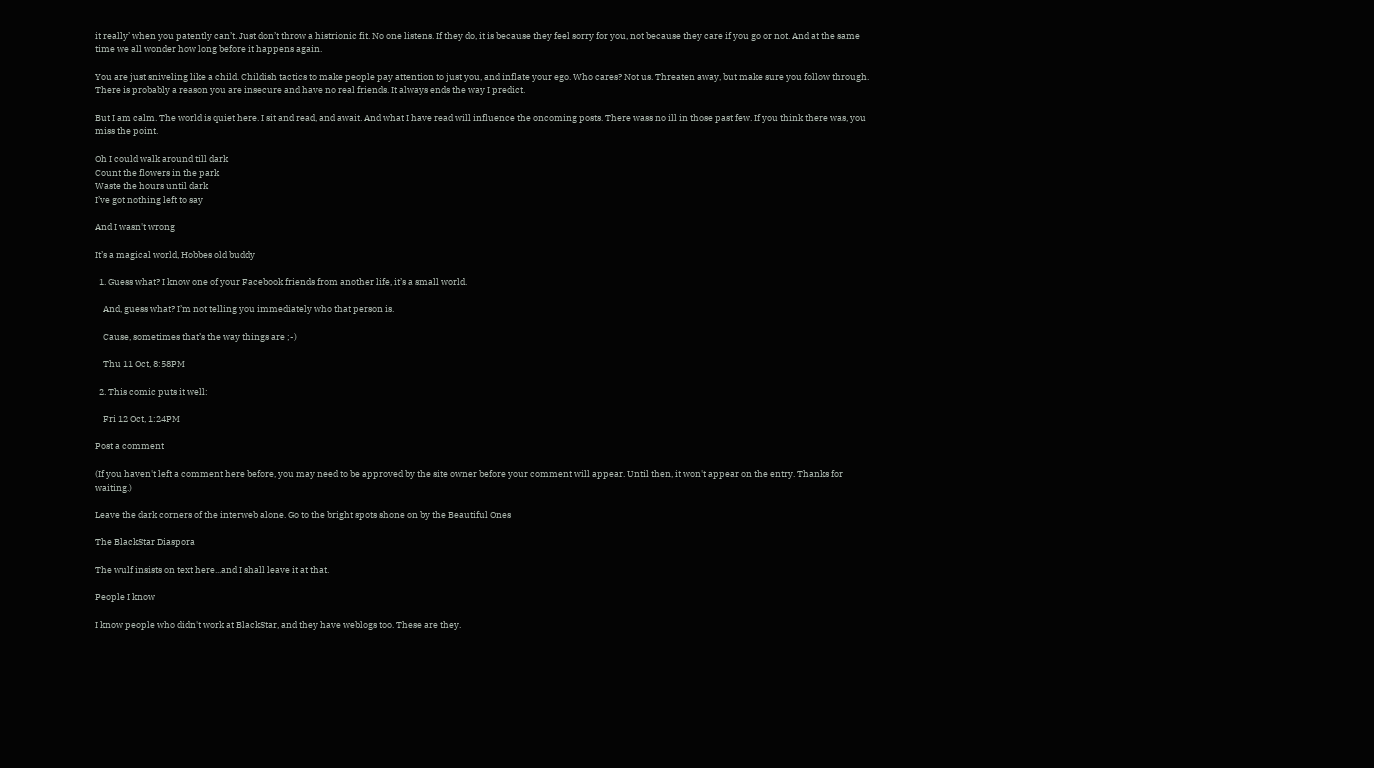it really’ when you patently can’t. Just don’t throw a histrionic fit. No one listens. If they do, it is because they feel sorry for you, not because they care if you go or not. And at the same time we all wonder how long before it happens again.

You are just sniveling like a child. Childish tactics to make people pay attention to just you, and inflate your ego. Who cares? Not us. Threaten away, but make sure you follow through. There is probably a reason you are insecure and have no real friends. It always ends the way I predict.

But I am calm. The world is quiet here. I sit and read, and await. And what I have read will influence the oncoming posts. There wass no ill in those past few. If you think there was, you miss the point.

Oh I could walk around till dark
Count the flowers in the park
Waste the hours until dark
I’ve got nothing left to say

And I wasn't wrong

It’s a magical world, Hobbes old buddy

  1. Guess what? I know one of your Facebook friends from another life, it’s a small world.

    And, guess what? I’m not telling you immediately who that person is.

    Cause, sometimes that’s the way things are ;-)

    Thu 11 Oct, 8:58PM

  2. This comic puts it well:

    Fri 12 Oct, 1:24PM

Post a comment

(If you haven't left a comment here before, you may need to be approved by the site owner before your comment will appear. Until then, it won't appear on the entry. Thanks for waiting.)

Leave the dark corners of the interweb alone. Go to the bright spots shone on by the Beautiful Ones

The BlackStar Diaspora

The wulf insists on text here...and I shall leave it at that.

People I know

I know people who didn't work at BlackStar, and they have weblogs too. These are they.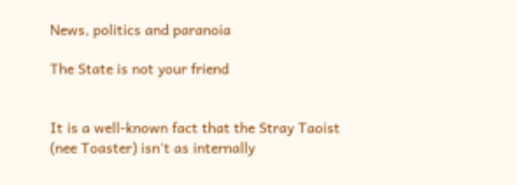News, politics and paranoia

The State is not your friend


It is a well-known fact that the Stray Taoist (nee Toaster) isn't as internally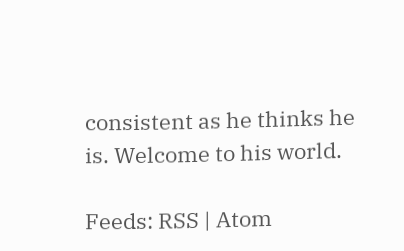consistent as he thinks he is. Welcome to his world.

Feeds: RSS | Atom